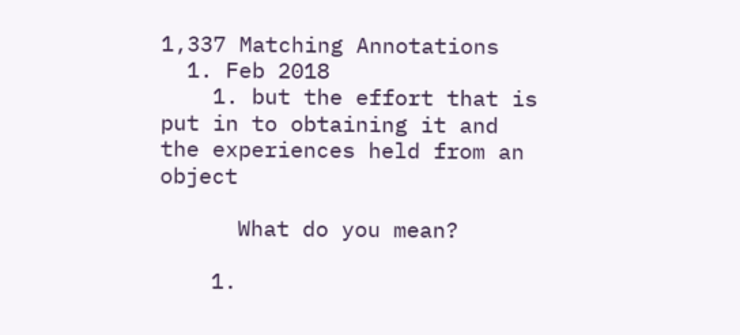1,337 Matching Annotations
  1. Feb 2018
    1. but the effort that is put in to obtaining it and the experiences held from an object

      What do you mean?

    1.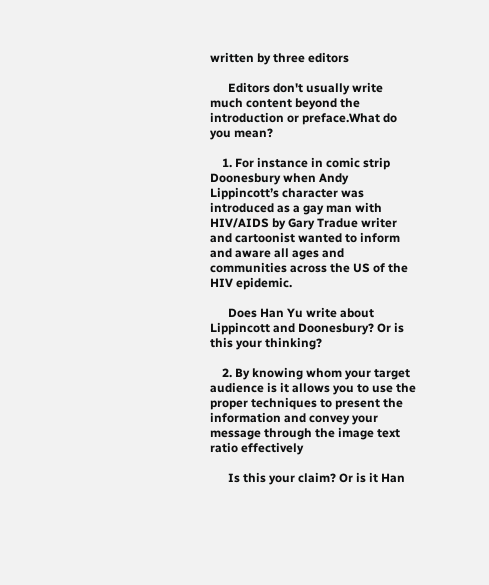written by three editors

      Editors don't usually write much content beyond the introduction or preface.What do you mean?

    1. For instance in comic strip Doonesbury when Andy Lippincott’s character was introduced as a gay man with HIV/AIDS by Gary Tradue writer and cartoonist wanted to inform and aware all ages and communities across the US of the HIV epidemic.

      Does Han Yu write about Lippincott and Doonesbury? Or is this your thinking?

    2. By knowing whom your target audience is it allows you to use the proper techniques to present the information and convey your message through the image text ratio effectively

      Is this your claim? Or is it Han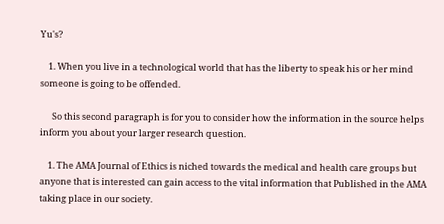Yu's?

    1. When you live in a technological world that has the liberty to speak his or her mind someone is going to be offended.

      So this second paragraph is for you to consider how the information in the source helps inform you about your larger research question.

    1. The AMA Journal of Ethics is niched towards the medical and health care groups but anyone that is interested can gain access to the vital information that Published in the AMA taking place in our society.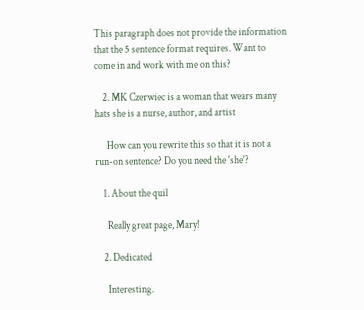This paragraph does not provide the information that the 5 sentence format requires. Want to come in and work with me on this?

    2. MK Czerwiec is a woman that wears many hats she is a nurse, author, and artist

      How can you rewrite this so that it is not a run-on sentence? Do you need the 'she'?

    1. About the quil

      Really great page, Mary!

    2. Dedicated

      Interesting.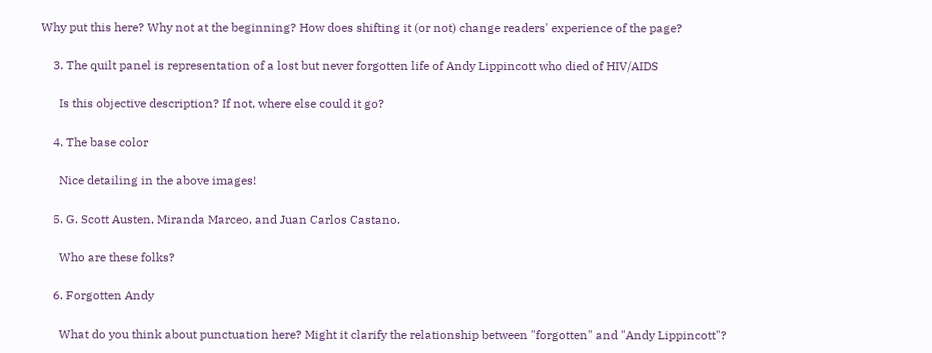Why put this here? Why not at the beginning? How does shifting it (or not) change readers' experience of the page?

    3. The quilt panel is representation of a lost but never forgotten life of Andy Lippincott who died of HIV/AIDS

      Is this objective description? If not, where else could it go?

    4. The base color

      Nice detailing in the above images!

    5. G. Scott Austen, Miranda Marceo, and Juan Carlos Castano.

      Who are these folks?

    6. Forgotten Andy

      What do you think about punctuation here? Might it clarify the relationship between "forgotten" and "Andy Lippincott"?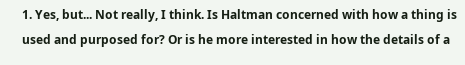1. Yes, but... Not really, I think. Is Haltman concerned with how a thing is used and purposed for? Or is he more interested in how the details of a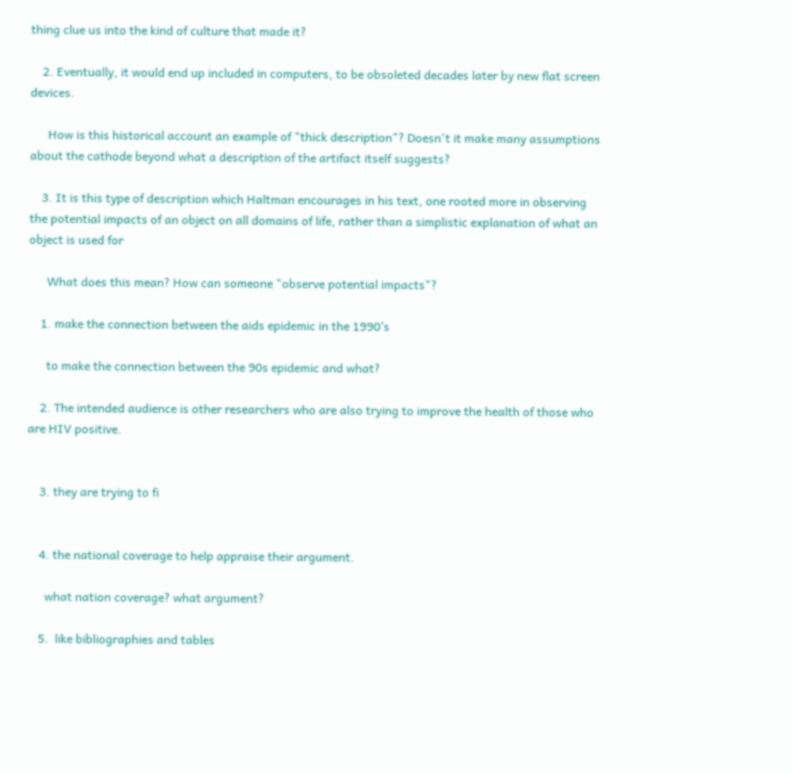thing clue us into the kind of culture that made it?

    2. Eventually, it would end up included in computers, to be obsoleted decades later by new flat screen devices.

      How is this historical account an example of "thick description"? Doesn't it make many assumptions about the cathode beyond what a description of the artifact itself suggests?

    3. It is this type of description which Haltman encourages in his text, one rooted more in observing the potential impacts of an object on all domains of life, rather than a simplistic explanation of what an object is used for

      What does this mean? How can someone "observe potential impacts"?

    1. make the connection between the aids epidemic in the 1990’s

      to make the connection between the 90s epidemic and what?

    2. The intended audience is other researchers who are also trying to improve the health of those who are HIV positive.


    3. they are trying to fi


    4. the national coverage to help appraise their argument.

      what nation coverage? what argument?

    5.  like bibliographies and tables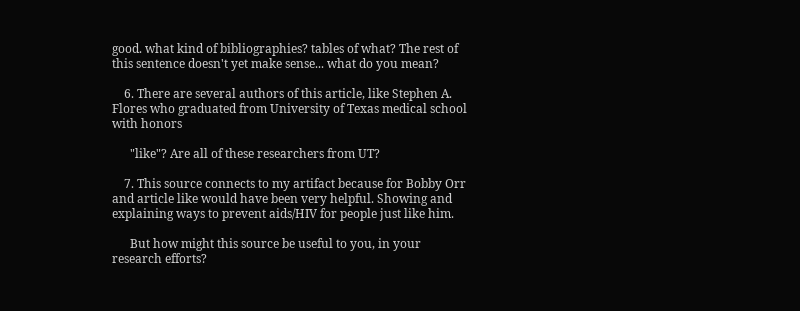good. what kind of bibliographies? tables of what? The rest of this sentence doesn't yet make sense... what do you mean?

    6. There are several authors of this article, like Stephen A. Flores who graduated from University of Texas medical school with honors

      "like"? Are all of these researchers from UT?

    7. This source connects to my artifact because for Bobby Orr and article like would have been very helpful. Showing and explaining ways to prevent aids/HIV for people just like him.

      But how might this source be useful to you, in your research efforts?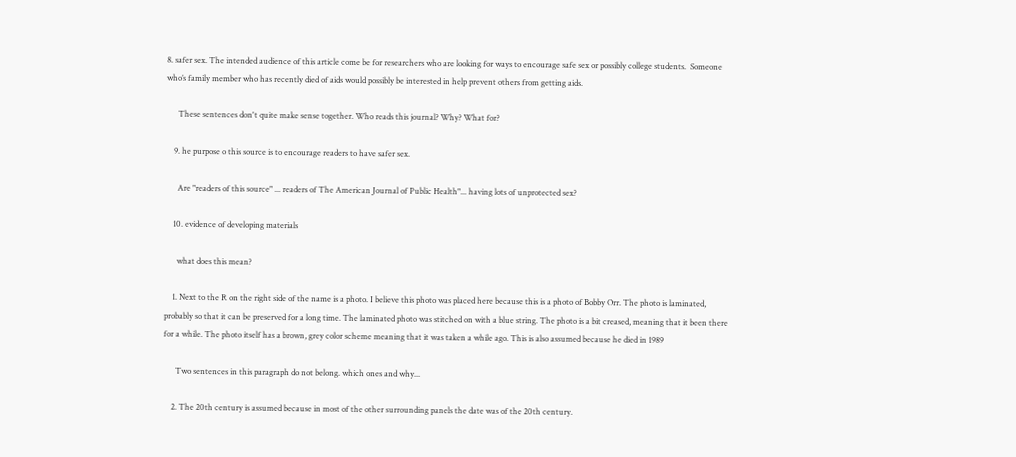8. safer sex. The intended audience of this article come be for researchers who are looking for ways to encourage safe sex or possibly college students.  Someone who’s family member who has recently died of aids would possibly be interested in help prevent others from getting aids.

      These sentences don't quite make sense together. Who reads this journal? Why? What for?

    9. he purpose o this source is to encourage readers to have safer sex.

      Are "readers of this source" ... readers of The American Journal of Public Health"... having lots of unprotected sex?

    10. evidence of developing materials

      what does this mean?

    1. Next to the R on the right side of the name is a photo. I believe this photo was placed here because this is a photo of Bobby Orr. The photo is laminated, probably so that it can be preserved for a long time. The laminated photo was stitched on with a blue string. The photo is a bit creased, meaning that it been there for a while. The photo itself has a brown, grey color scheme meaning that it was taken a while ago. This is also assumed because he died in 1989

      Two sentences in this paragraph do not belong. which ones and why...

    2. The 20th century is assumed because in most of the other surrounding panels the date was of the 20th century.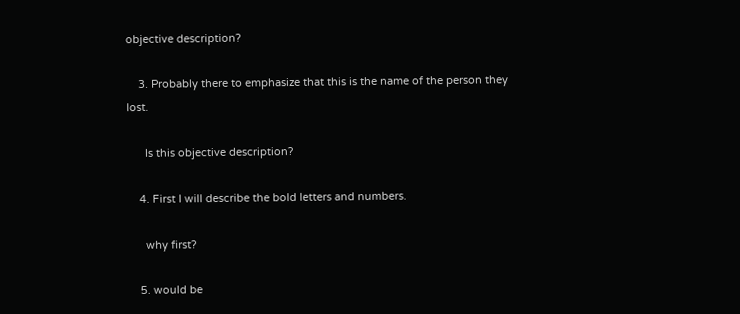objective description?

    3. Probably there to emphasize that this is the name of the person they lost.

      Is this objective description?

    4. First I will describe the bold letters and numbers.

      why first?

    5. would be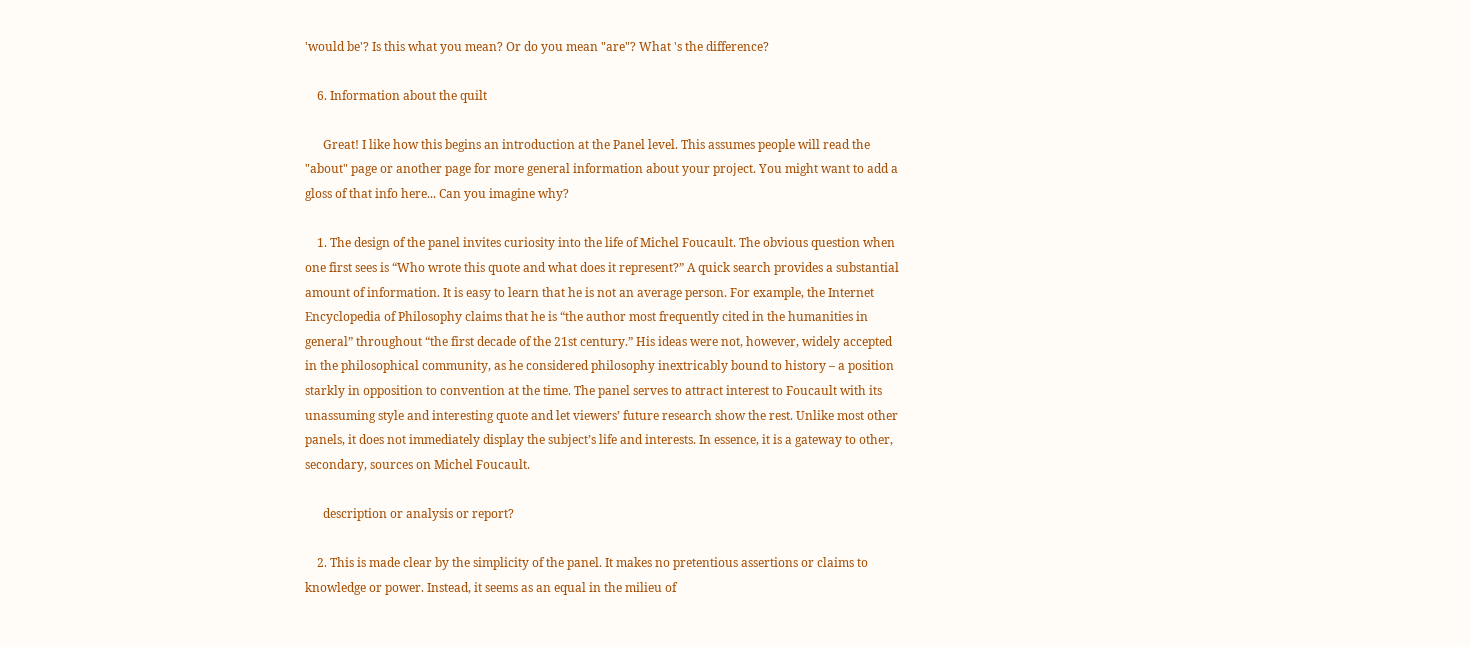'would be'? Is this what you mean? Or do you mean "are"? What 's the difference?

    6. Information about the quilt

      Great! I like how this begins an introduction at the Panel level. This assumes people will read the "about" page or another page for more general information about your project. You might want to add a gloss of that info here... Can you imagine why?

    1. The design of the panel invites curiosity into the life of Michel Foucault. The obvious question when one first sees is “Who wrote this quote and what does it represent?” A quick search provides a substantial amount of information. It is easy to learn that he is not an average person. For example, the Internet Encyclopedia of Philosophy claims that he is “the author most frequently cited in the humanities in general” throughout “the first decade of the 21st century.” His ideas were not, however, widely accepted in the philosophical community, as he considered philosophy inextricably bound to history – a position starkly in opposition to convention at the time. The panel serves to attract interest to Foucault with its unassuming style and interesting quote and let viewers’ future research show the rest. Unlike most other panels, it does not immediately display the subject’s life and interests. In essence, it is a gateway to other, secondary, sources on Michel Foucault.

      description or analysis or report?

    2. This is made clear by the simplicity of the panel. It makes no pretentious assertions or claims to knowledge or power. Instead, it seems as an equal in the milieu of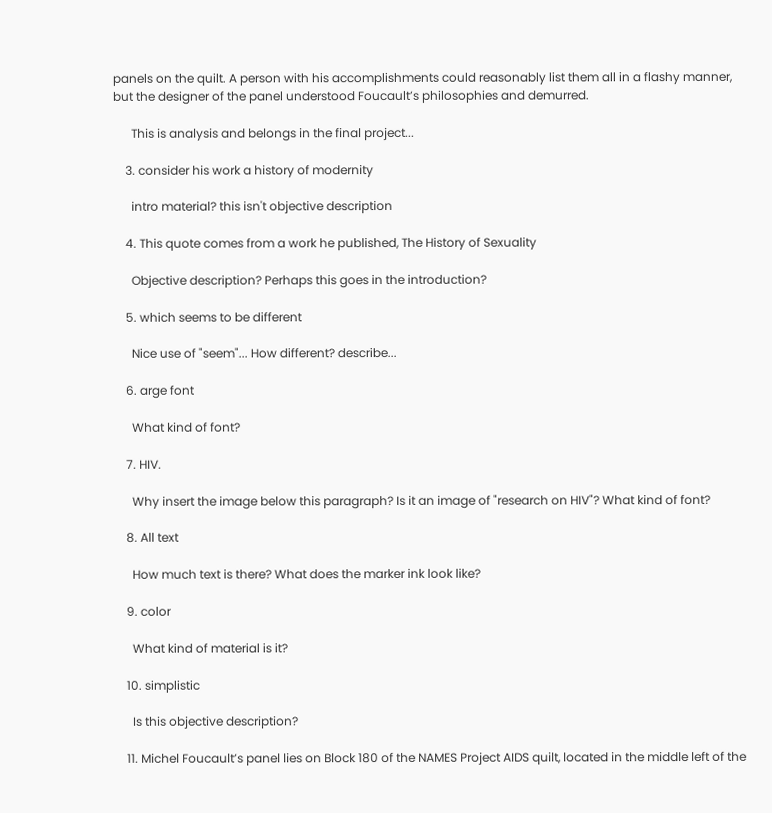panels on the quilt. A person with his accomplishments could reasonably list them all in a flashy manner, but the designer of the panel understood Foucault’s philosophies and demurred.

      This is analysis and belongs in the final project...

    3. consider his work a history of modernity

      intro material? this isn't objective description

    4. This quote comes from a work he published, The History of Sexuality

      Objective description? Perhaps this goes in the introduction?

    5. which seems to be different

      Nice use of "seem"... How different? describe...

    6. arge font

      What kind of font?

    7. HIV.

      Why insert the image below this paragraph? Is it an image of "research on HIV"? What kind of font?

    8. All text

      How much text is there? What does the marker ink look like?

    9. color

      What kind of material is it?

    10. simplistic

      Is this objective description?

    11. Michel Foucault’s panel lies on Block 180 of the NAMES Project AIDS quilt, located in the middle left of the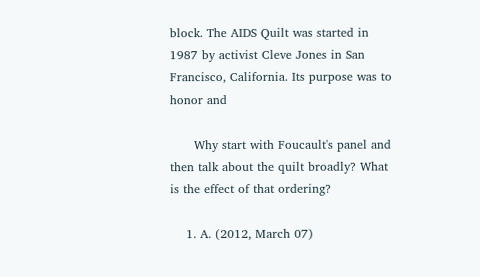block. The AIDS Quilt was started in 1987 by activist Cleve Jones in San Francisco, California. Its purpose was to honor and

      Why start with Foucault's panel and then talk about the quilt broadly? What is the effect of that ordering?

    1. A. (2012, March 07)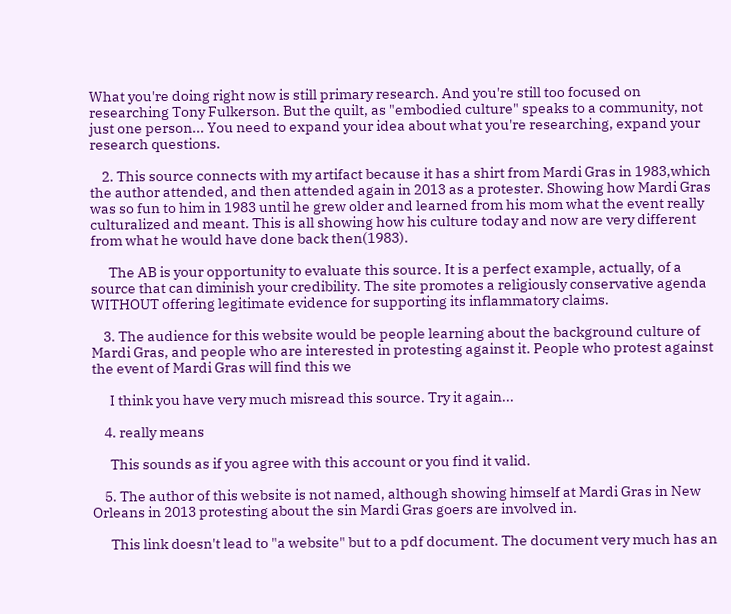What you're doing right now is still primary research. And you're still too focused on researching Tony Fulkerson. But the quilt, as "embodied culture" speaks to a community, not just one person... You need to expand your idea about what you're researching, expand your research questions.

    2. This source connects with my artifact because it has a shirt from Mardi Gras in 1983,which the author attended, and then attended again in 2013 as a protester. Showing how Mardi Gras was so fun to him in 1983 until he grew older and learned from his mom what the event really culturalized and meant. This is all showing how his culture today and now are very different from what he would have done back then(1983).

      The AB is your opportunity to evaluate this source. It is a perfect example, actually, of a source that can diminish your credibility. The site promotes a religiously conservative agenda WITHOUT offering legitimate evidence for supporting its inflammatory claims.

    3. The audience for this website would be people learning about the background culture of Mardi Gras, and people who are interested in protesting against it. People who protest against the event of Mardi Gras will find this we

      I think you have very much misread this source. Try it again...

    4. really means

      This sounds as if you agree with this account or you find it valid.

    5. The author of this website is not named, although showing himself at Mardi Gras in New Orleans in 2013 protesting about the sin Mardi Gras goers are involved in.

      This link doesn't lead to "a website" but to a pdf document. The document very much has an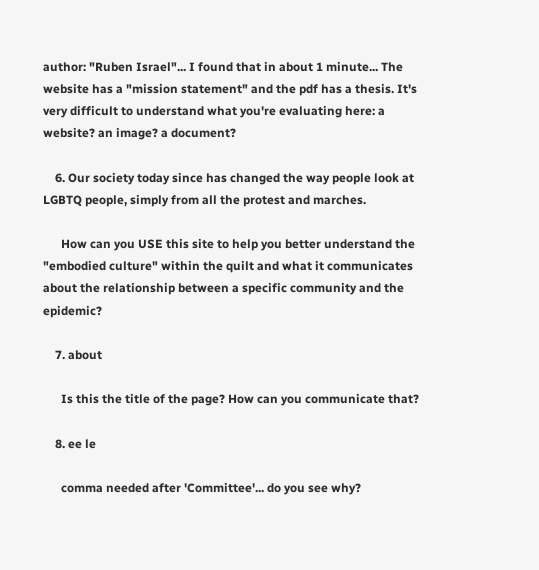author: "Ruben Israel"... I found that in about 1 minute... The website has a "mission statement" and the pdf has a thesis. It's very difficult to understand what you're evaluating here: a website? an image? a document?

    6. Our society today since has changed the way people look at LGBTQ people, simply from all the protest and marches.

      How can you USE this site to help you better understand the "embodied culture" within the quilt and what it communicates about the relationship between a specific community and the epidemic?

    7. about

      Is this the title of the page? How can you communicate that?

    8. ee le

      comma needed after 'Committee'... do you see why?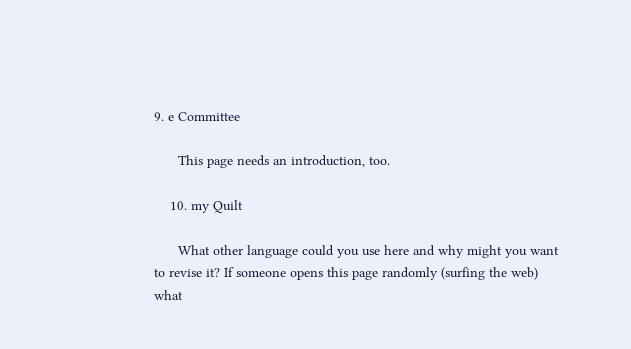9. e Committee

      This page needs an introduction, too.

    10. my Quilt

      What other language could you use here and why might you want to revise it? If someone opens this page randomly (surfing the web) what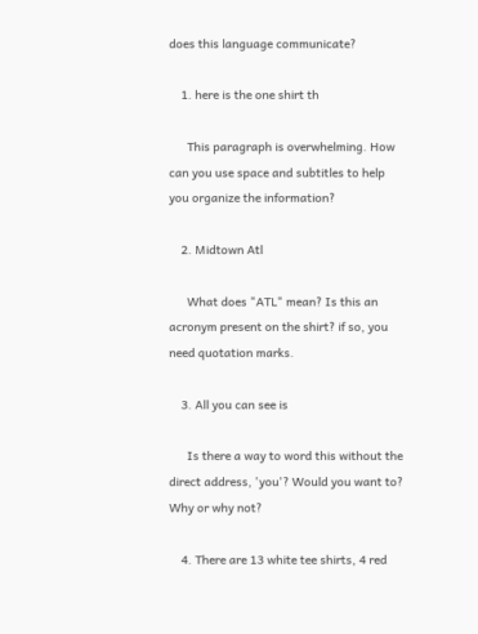does this language communicate?

    1. here is the one shirt th

      This paragraph is overwhelming. How can you use space and subtitles to help you organize the information?

    2. Midtown Atl

      What does "ATL" mean? Is this an acronym present on the shirt? if so, you need quotation marks.

    3. All you can see is

      Is there a way to word this without the direct address, 'you'? Would you want to? Why or why not?

    4. There are 13 white tee shirts, 4 red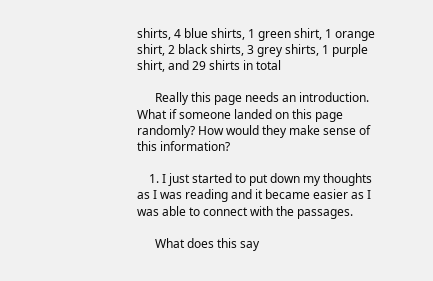shirts, 4 blue shirts, 1 green shirt, 1 orange shirt, 2 black shirts, 3 grey shirts, 1 purple shirt, and 29 shirts in total

      Really this page needs an introduction. What if someone landed on this page randomly? How would they make sense of this information?

    1. I just started to put down my thoughts as I was reading and it became easier as I was able to connect with the passages.

      What does this say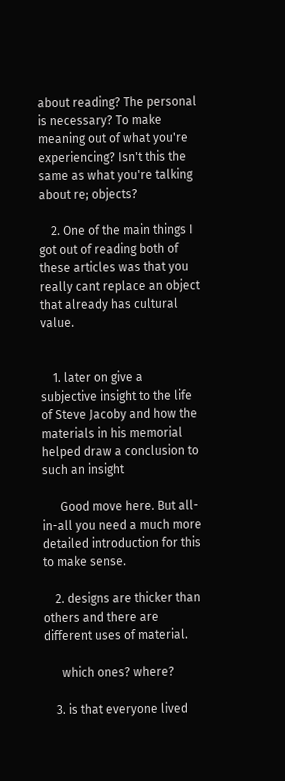about reading? The personal is necessary? To make meaning out of what you're experiencing? Isn't this the same as what you're talking about re; objects?

    2. One of the main things I got out of reading both of these articles was that you really cant replace an object that already has cultural value.


    1. later on give a subjective insight to the life of Steve Jacoby and how the materials in his memorial helped draw a conclusion to such an insight

      Good move here. But all-in-all you need a much more detailed introduction for this to make sense.

    2. designs are thicker than others and there are different uses of material.

      which ones? where?

    3. is that everyone lived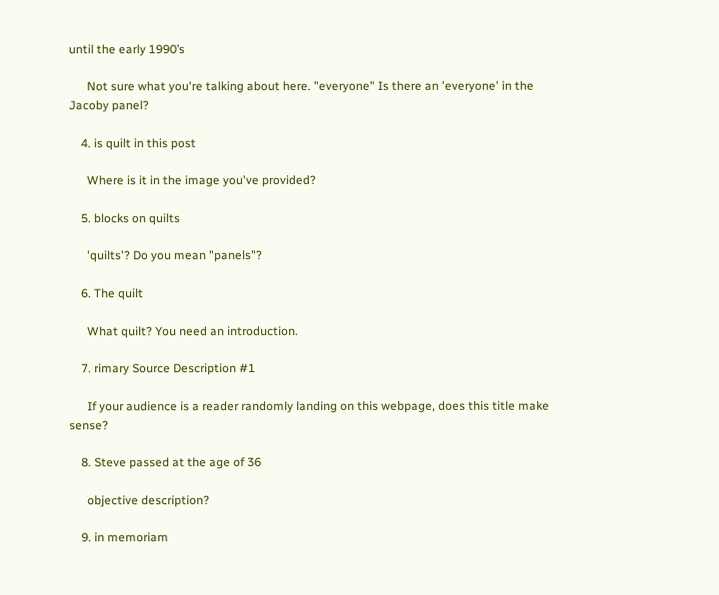until the early 1990’s

      Not sure what you're talking about here. "everyone" Is there an 'everyone' in the Jacoby panel?

    4. is quilt in this post

      Where is it in the image you've provided?

    5. blocks on quilts

      'quilts'? Do you mean "panels"?

    6. The quilt

      What quilt? You need an introduction.

    7. rimary Source Description #1

      If your audience is a reader randomly landing on this webpage, does this title make sense?

    8. Steve passed at the age of 36

      objective description?

    9. in memoriam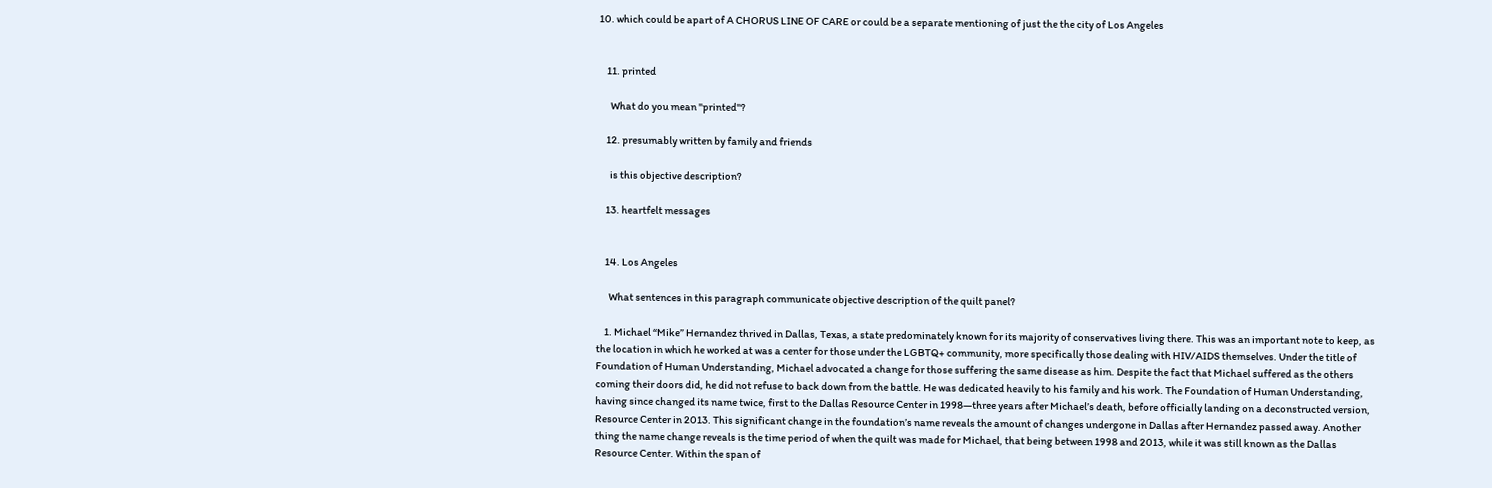10. which could be apart of A CHORUS LINE OF CARE or could be a separate mentioning of just the the city of Los Angeles


    11. printed

      What do you mean "printed"?

    12. presumably written by family and friends

      is this objective description?

    13. heartfelt messages


    14. Los Angeles

      What sentences in this paragraph communicate objective description of the quilt panel?

    1. Michael “Mike” Hernandez thrived in Dallas, Texas, a state predominately known for its majority of conservatives living there. This was an important note to keep, as the location in which he worked at was a center for those under the LGBTQ+ community, more specifically those dealing with HIV/AIDS themselves. Under the title of Foundation of Human Understanding, Michael advocated a change for those suffering the same disease as him. Despite the fact that Michael suffered as the others coming their doors did, he did not refuse to back down from the battle. He was dedicated heavily to his family and his work. The Foundation of Human Understanding, having since changed its name twice, first to the Dallas Resource Center in 1998—three years after Michael’s death, before officially landing on a deconstructed version, Resource Center in 2013. This significant change in the foundation’s name reveals the amount of changes undergone in Dallas after Hernandez passed away. Another thing the name change reveals is the time period of when the quilt was made for Michael, that being between 1998 and 2013, while it was still known as the Dallas Resource Center. Within the span of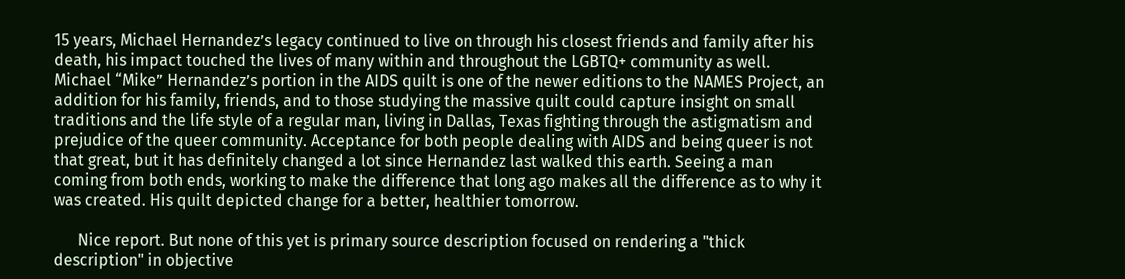15 years, Michael Hernandez’s legacy continued to live on through his closest friends and family after his death, his impact touched the lives of many within and throughout the LGBTQ+ community as well. Michael “Mike” Hernandez’s portion in the AIDS quilt is one of the newer editions to the NAMES Project, an addition for his family, friends, and to those studying the massive quilt could capture insight on small traditions and the life style of a regular man, living in Dallas, Texas fighting through the astigmatism and prejudice of the queer community. Acceptance for both people dealing with AIDS and being queer is not that great, but it has definitely changed a lot since Hernandez last walked this earth. Seeing a man coming from both ends, working to make the difference that long ago makes all the difference as to why it was created. His quilt depicted change for a better, healthier tomorrow.

      Nice report. But none of this yet is primary source description focused on rendering a "thick description" in objective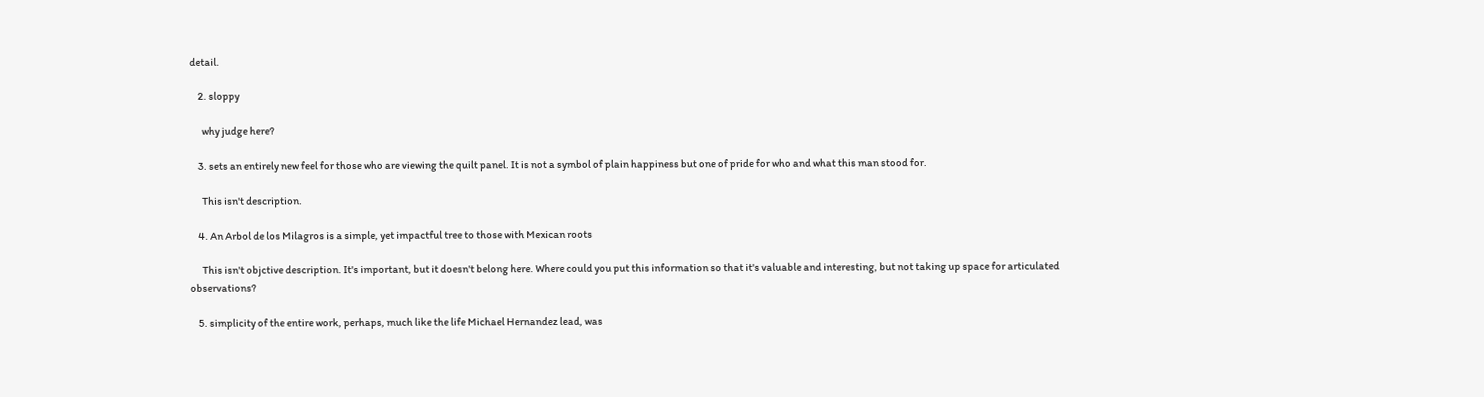detail.

    2. sloppy

      why judge here?

    3. sets an entirely new feel for those who are viewing the quilt panel. It is not a symbol of plain happiness but one of pride for who and what this man stood for.

      This isn't description.

    4. An Arbol de los Milagros is a simple, yet impactful tree to those with Mexican roots

      This isn't objctive description. It's important, but it doesn't belong here. Where could you put this information so that it's valuable and interesting, but not taking up space for articulated observations?

    5. simplicity of the entire work, perhaps, much like the life Michael Hernandez lead, was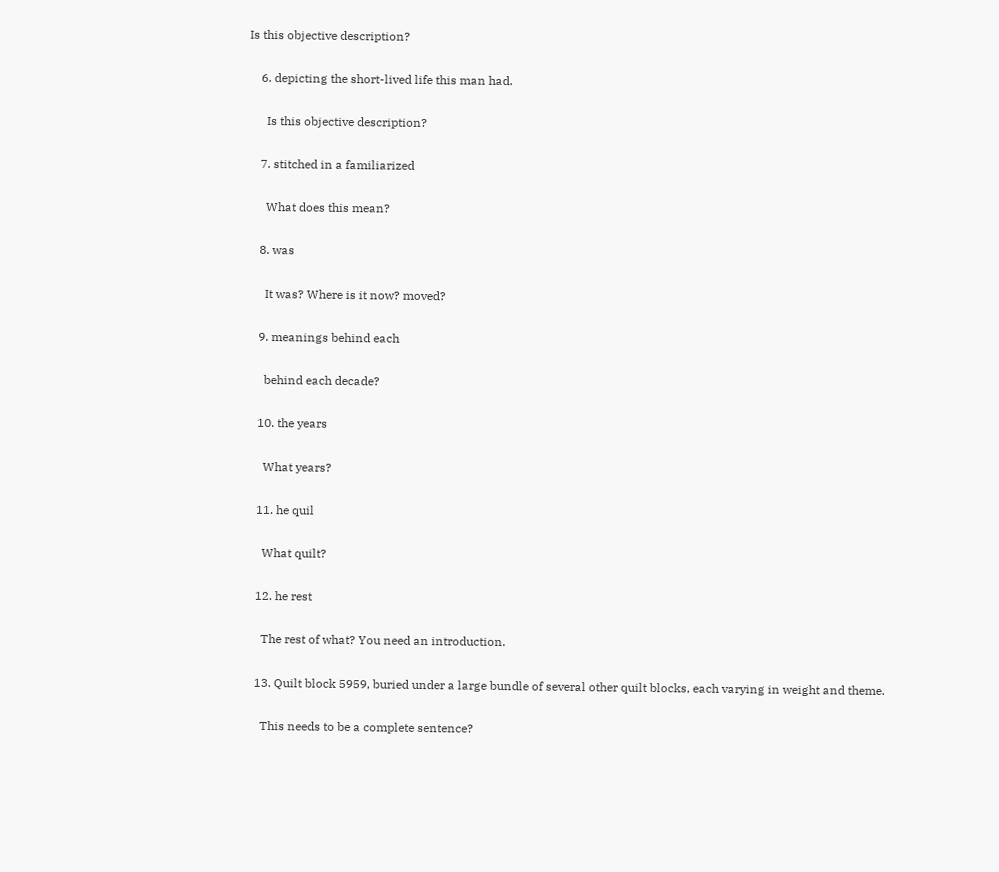Is this objective description?

    6. depicting the short-lived life this man had.

      Is this objective description?

    7. stitched in a familiarized

      What does this mean?

    8. was

      It was? Where is it now? moved?

    9. meanings behind each

      behind each decade?

    10. the years

      What years?

    11. he quil

      What quilt?

    12. he rest

      The rest of what? You need an introduction.

    13. Quilt block 5959, buried under a large bundle of several other quilt blocks, each varying in weight and theme.

      This needs to be a complete sentence?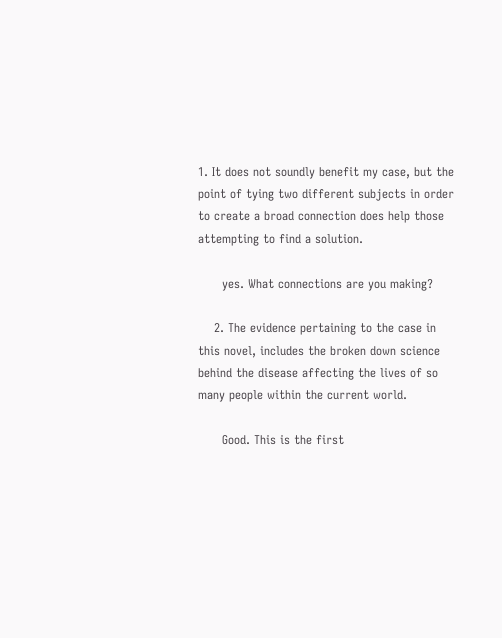1. It does not soundly benefit my case, but the point of tying two different subjects in order to create a broad connection does help those attempting to find a solution.

      yes. What connections are you making?

    2. The evidence pertaining to the case in this novel, includes the broken down science behind the disease affecting the lives of so many people within the current world.

      Good. This is the first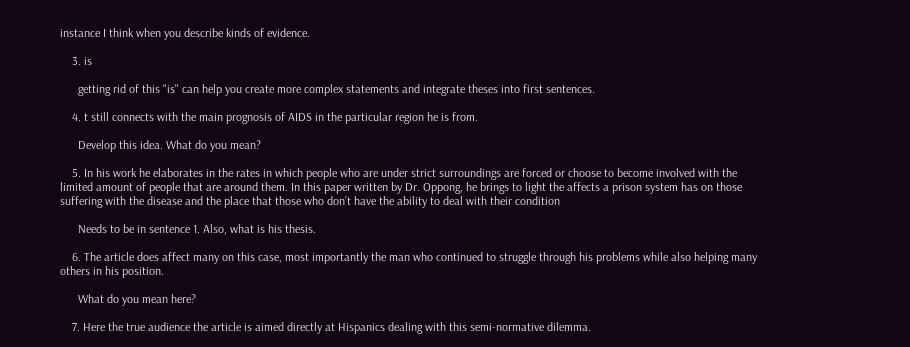instance I think when you describe kinds of evidence.

    3. is

      getting rid of this "is" can help you create more complex statements and integrate theses into first sentences.

    4. t still connects with the main prognosis of AIDS in the particular region he is from.

      Develop this idea. What do you mean?

    5. In his work he elaborates in the rates in which people who are under strict surroundings are forced or choose to become involved with the limited amount of people that are around them. In this paper written by Dr. Oppong, he brings to light the affects a prison system has on those suffering with the disease and the place that those who don’t have the ability to deal with their condition

      Needs to be in sentence 1. Also, what is his thesis.

    6. The article does affect many on this case, most importantly the man who continued to struggle through his problems while also helping many others in his position.

      What do you mean here?

    7. Here the true audience the article is aimed directly at Hispanics dealing with this semi-normative dilemma.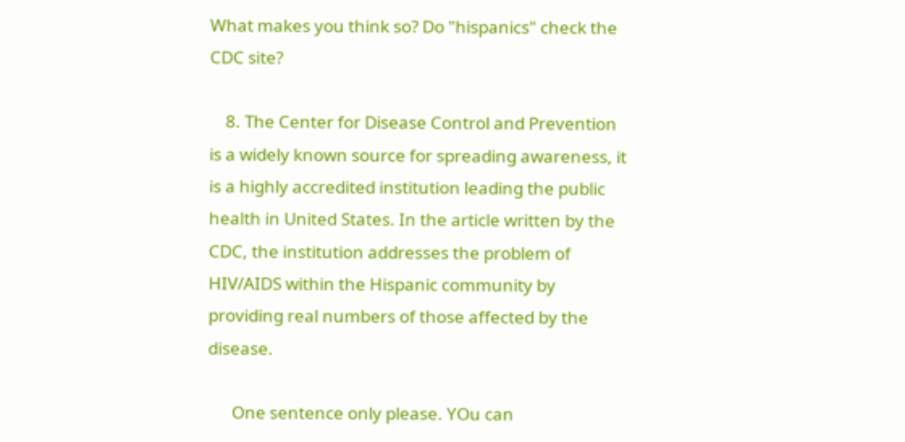What makes you think so? Do "hispanics" check the CDC site?

    8. The Center for Disease Control and Prevention is a widely known source for spreading awareness, it is a highly accredited institution leading the public health in United States. In the article written by the CDC, the institution addresses the problem of HIV/AIDS within the Hispanic community by providing real numbers of those affected by the disease.

      One sentence only please. YOu can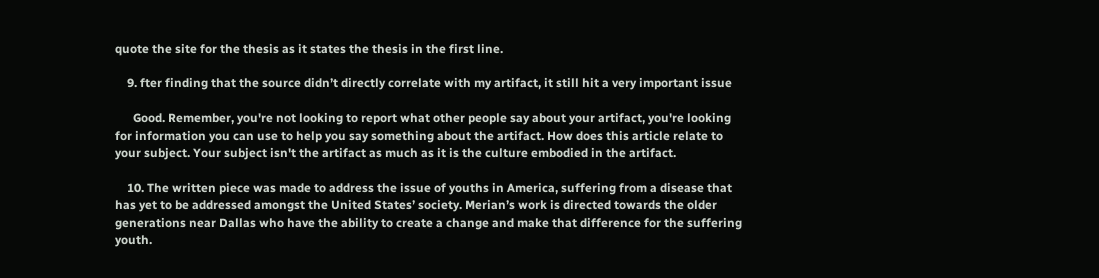quote the site for the thesis as it states the thesis in the first line.

    9. fter finding that the source didn’t directly correlate with my artifact, it still hit a very important issue

      Good. Remember, you're not looking to report what other people say about your artifact, you're looking for information you can use to help you say something about the artifact. How does this article relate to your subject. Your subject isn't the artifact as much as it is the culture embodied in the artifact.

    10. The written piece was made to address the issue of youths in America, suffering from a disease that has yet to be addressed amongst the United States’ society. Merian’s work is directed towards the older generations near Dallas who have the ability to create a change and make that difference for the suffering youth.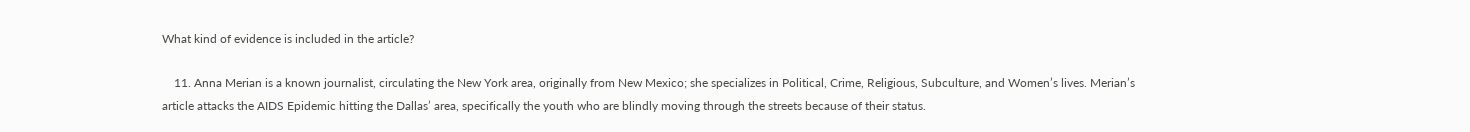What kind of evidence is included in the article?

    11. Anna Merian is a known journalist, circulating the New York area, originally from New Mexico; she specializes in Political, Crime, Religious, Subculture, and Women’s lives. Merian’s article attacks the AIDS Epidemic hitting the Dallas’ area, specifically the youth who are blindly moving through the streets because of their status.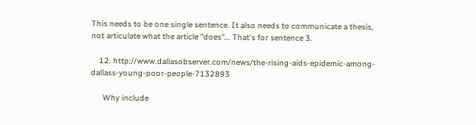This needs to be one single sentence. It also needs to communicate a thesis, not articulate what the article "does"... That's for sentence 3.

    12. http://www.dallasobserver.com/news/the-rising-aids-epidemic-among-dallass-young-poor-people-7132893

      Why include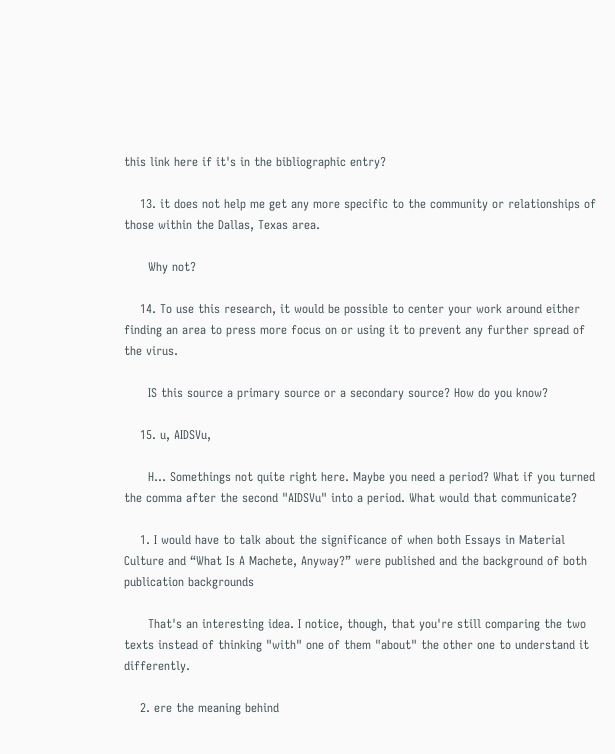this link here if it's in the bibliographic entry?

    13. it does not help me get any more specific to the community or relationships of those within the Dallas, Texas area.

      Why not?

    14. To use this research, it would be possible to center your work around either finding an area to press more focus on or using it to prevent any further spread of the virus.

      IS this source a primary source or a secondary source? How do you know?

    15. u, AIDSVu,

      H... Somethings not quite right here. Maybe you need a period? What if you turned the comma after the second "AIDSVu" into a period. What would that communicate?

    1. I would have to talk about the significance of when both Essays in Material Culture and “What Is A Machete, Anyway?” were published and the background of both publication backgrounds

      That's an interesting idea. I notice, though, that you're still comparing the two texts instead of thinking "with" one of them "about" the other one to understand it differently.

    2. ere the meaning behind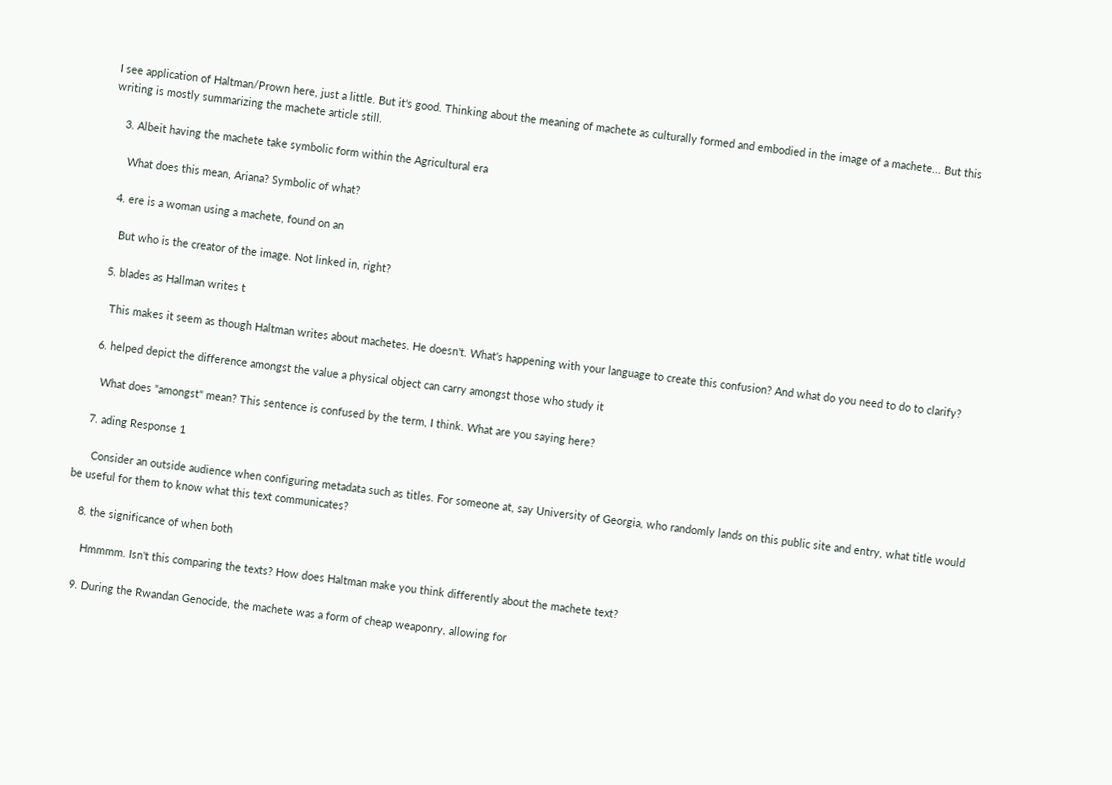I see application of Haltman/Prown here, just a little. But it's good. Thinking about the meaning of machete as culturally formed and embodied in the image of a machete... But this writing is mostly summarizing the machete article still.

    3. Albeit having the machete take symbolic form within the Agricultural era

      What does this mean, Ariana? Symbolic of what?

    4. ere is a woman using a machete, found on an

      But who is the creator of the image. Not linked in, right?

    5. blades as Hallman writes t

      This makes it seem as though Haltman writes about machetes. He doesn't. What's happening with your language to create this confusion? And what do you need to do to clarify?

    6. helped depict the difference amongst the value a physical object can carry amongst those who study it

      What does "amongst" mean? This sentence is confused by the term, I think. What are you saying here?

    7. ading Response 1

      Consider an outside audience when configuring metadata such as titles. For someone at, say University of Georgia, who randomly lands on this public site and entry, what title would be useful for them to know what this text communicates?

    8. the significance of when both

      Hmmmm. Isn't this comparing the texts? How does Haltman make you think differently about the machete text?

    9. During the Rwandan Genocide, the machete was a form of cheap weaponry, allowing for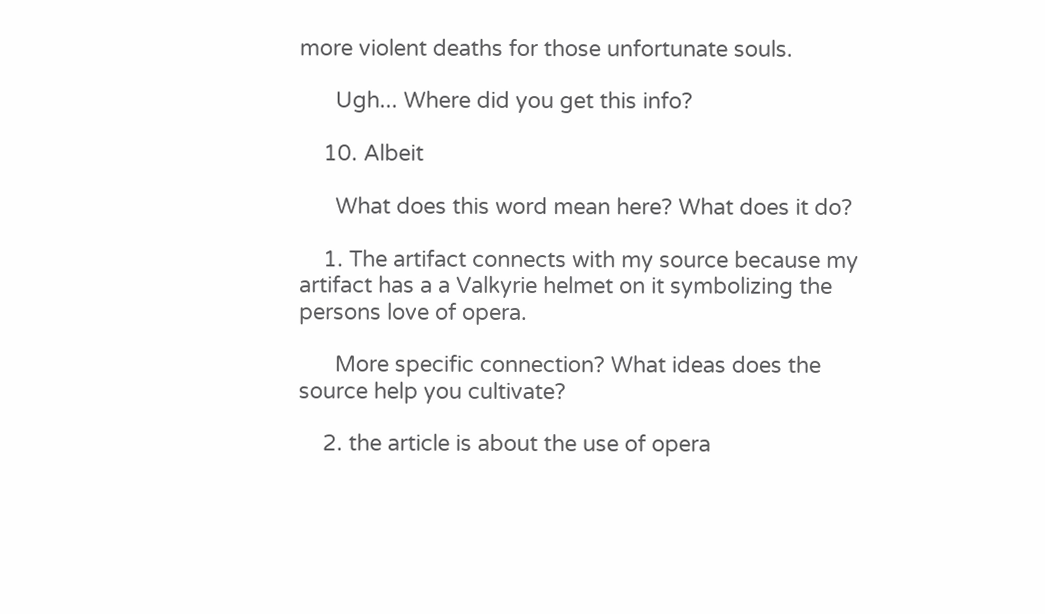more violent deaths for those unfortunate souls.

      Ugh... Where did you get this info?

    10. Albeit

      What does this word mean here? What does it do?

    1. The artifact connects with my source because my artifact has a a Valkyrie helmet on it symbolizing the persons love of opera.

      More specific connection? What ideas does the source help you cultivate?

    2. the article is about the use of opera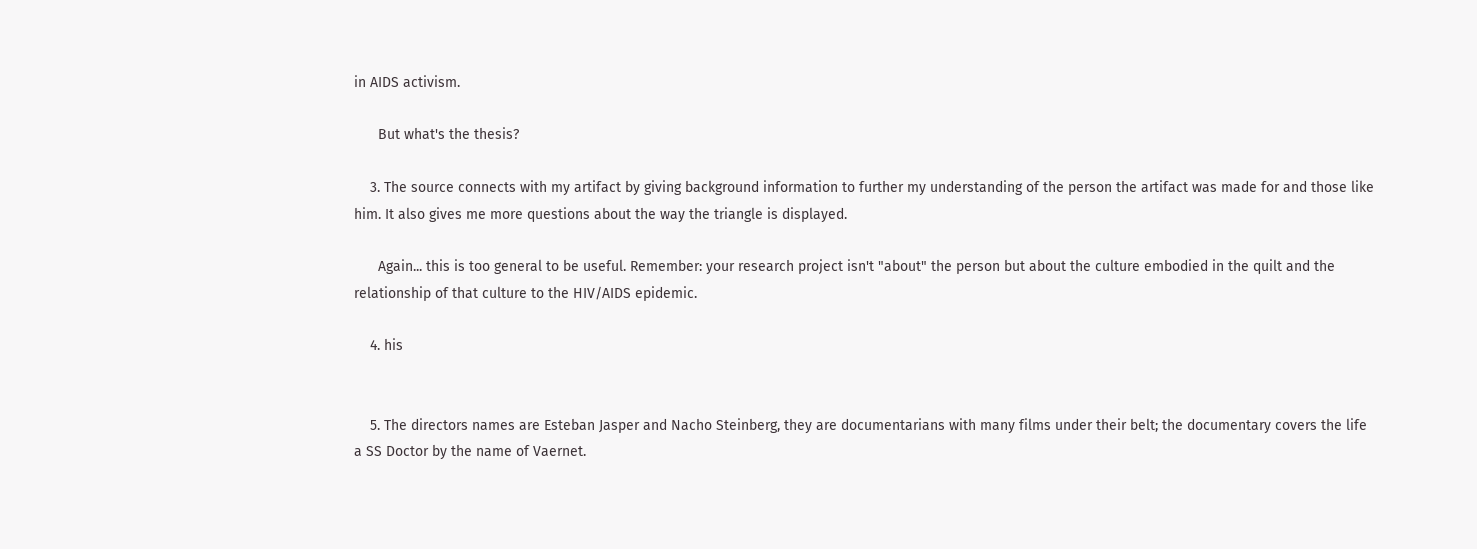in AIDS activism.

      But what's the thesis?

    3. The source connects with my artifact by giving background information to further my understanding of the person the artifact was made for and those like him. It also gives me more questions about the way the triangle is displayed.

      Again... this is too general to be useful. Remember: your research project isn't "about" the person but about the culture embodied in the quilt and the relationship of that culture to the HIV/AIDS epidemic.

    4. his


    5. The directors names are Esteban Jasper and Nacho Steinberg, they are documentarians with many films under their belt; the documentary covers the life a SS Doctor by the name of Vaernet.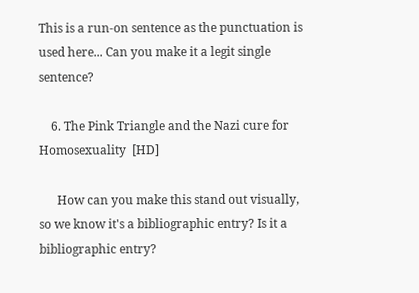This is a run-on sentence as the punctuation is used here... Can you make it a legit single sentence?

    6. The Pink Triangle and the Nazi cure for Homosexuality  [HD]

      How can you make this stand out visually, so we know it's a bibliographic entry? Is it a bibliographic entry?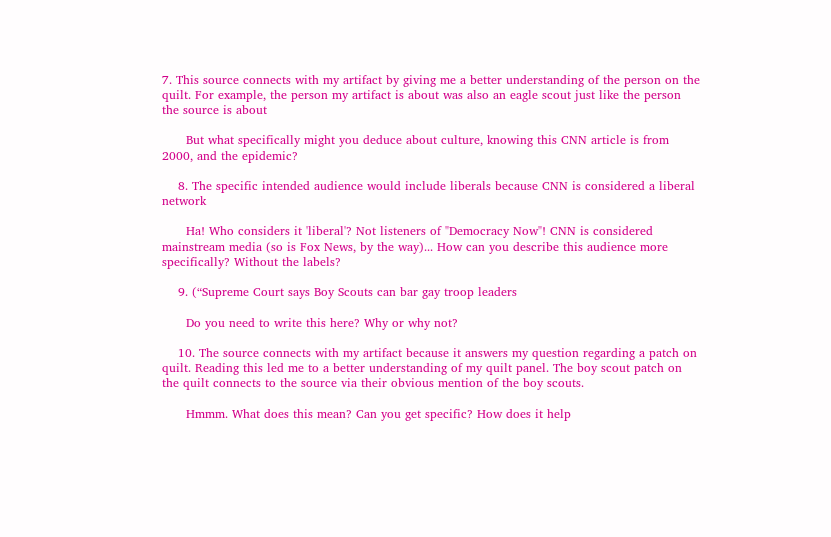7. This source connects with my artifact by giving me a better understanding of the person on the quilt. For example, the person my artifact is about was also an eagle scout just like the person the source is about

      But what specifically might you deduce about culture, knowing this CNN article is from 2000, and the epidemic?

    8. The specific intended audience would include liberals because CNN is considered a liberal network

      Ha! Who considers it 'liberal'? Not listeners of "Democracy Now"! CNN is considered mainstream media (so is Fox News, by the way)... How can you describe this audience more specifically? Without the labels?

    9. (“Supreme Court says Boy Scouts can bar gay troop leaders

      Do you need to write this here? Why or why not?

    10. The source connects with my artifact because it answers my question regarding a patch on quilt. Reading this led me to a better understanding of my quilt panel. The boy scout patch on the quilt connects to the source via their obvious mention of the boy scouts.

      Hmmm. What does this mean? Can you get specific? How does it help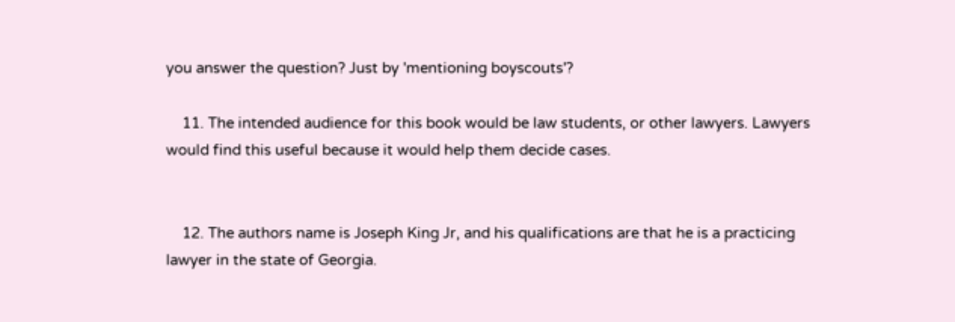you answer the question? Just by 'mentioning boyscouts'?

    11. The intended audience for this book would be law students, or other lawyers. Lawyers would find this useful because it would help them decide cases.


    12. The authors name is Joseph King Jr, and his qualifications are that he is a practicing lawyer in the state of Georgia.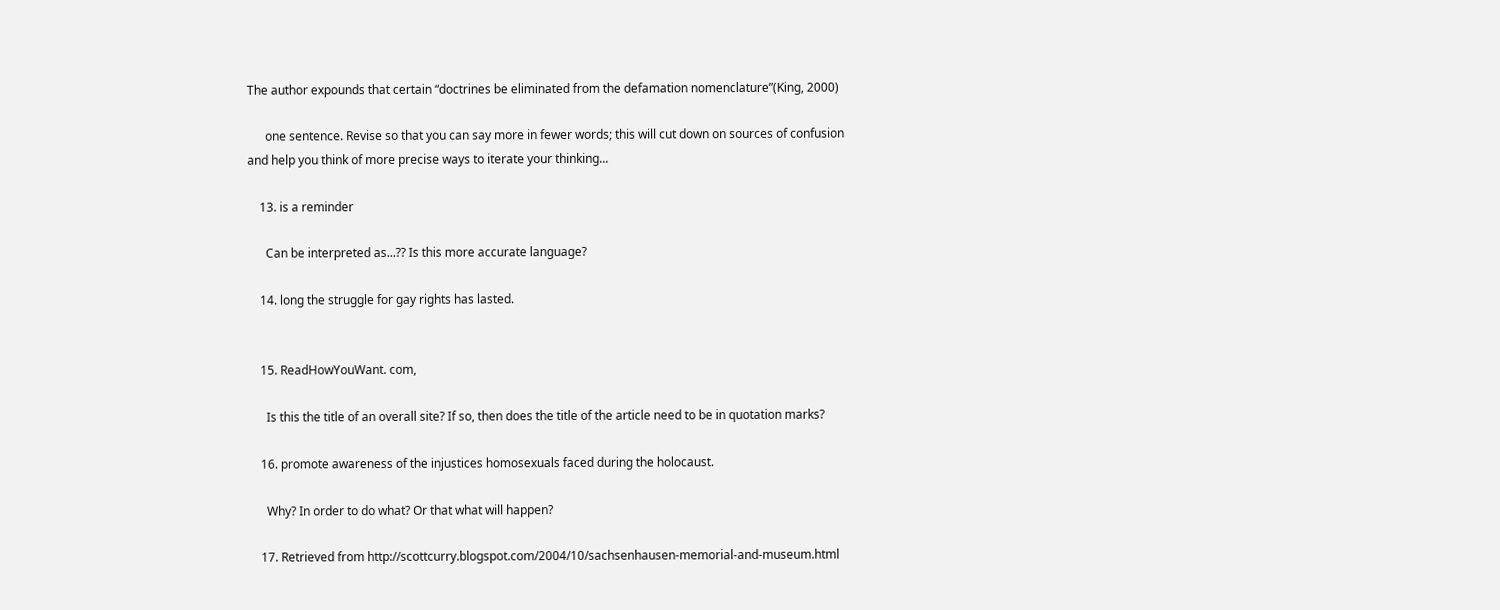The author expounds that certain “doctrines be eliminated from the defamation nomenclature”(King, 2000)

      one sentence. Revise so that you can say more in fewer words; this will cut down on sources of confusion and help you think of more precise ways to iterate your thinking...

    13. is a reminder

      Can be interpreted as...?? Is this more accurate language?

    14. long the struggle for gay rights has lasted.


    15. ReadHowYouWant. com,

      Is this the title of an overall site? If so, then does the title of the article need to be in quotation marks?

    16. promote awareness of the injustices homosexuals faced during the holocaust.

      Why? In order to do what? Or that what will happen?

    17. Retrieved from http://scottcurry.blogspot.com/2004/10/sachsenhausen-memorial-and-museum.html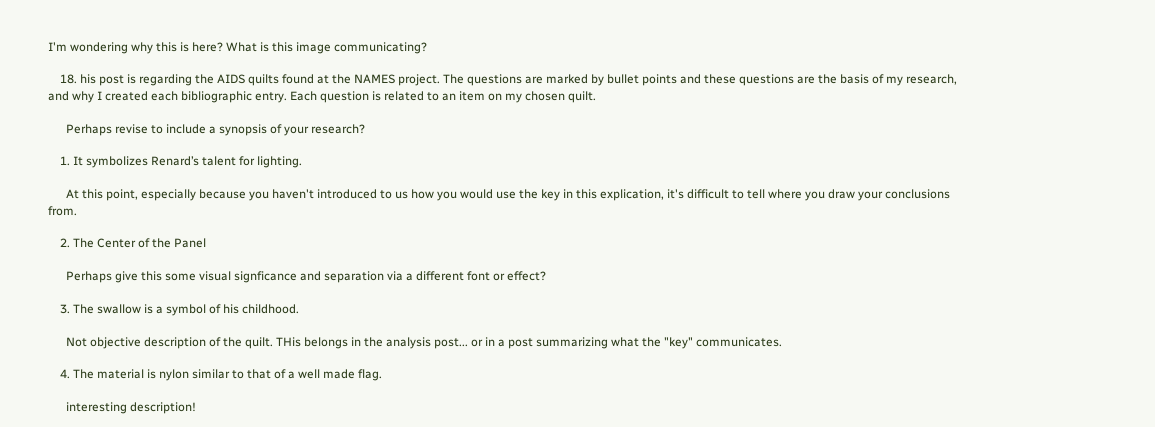I'm wondering why this is here? What is this image communicating?

    18. his post is regarding the AIDS quilts found at the NAMES project. The questions are marked by bullet points and these questions are the basis of my research, and why I created each bibliographic entry. Each question is related to an item on my chosen quilt.

      Perhaps revise to include a synopsis of your research?

    1. It symbolizes Renard’s talent for lighting.

      At this point, especially because you haven't introduced to us how you would use the key in this explication, it's difficult to tell where you draw your conclusions from.

    2. The Center of the Panel

      Perhaps give this some visual signficance and separation via a different font or effect?

    3. The swallow is a symbol of his childhood.

      Not objective description of the quilt. THis belongs in the analysis post... or in a post summarizing what the "key" communicates.

    4. The material is nylon similar to that of a well made flag.

      interesting description!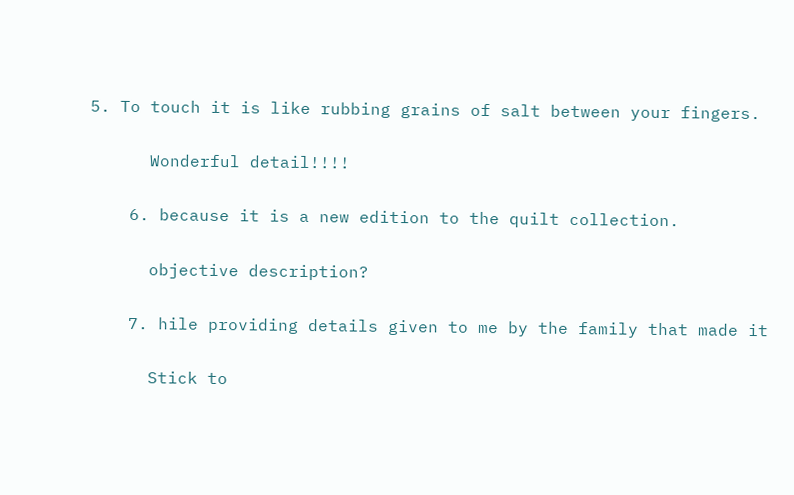5. To touch it is like rubbing grains of salt between your fingers.

      Wonderful detail!!!!

    6. because it is a new edition to the quilt collection.

      objective description?

    7. hile providing details given to me by the family that made it

      Stick to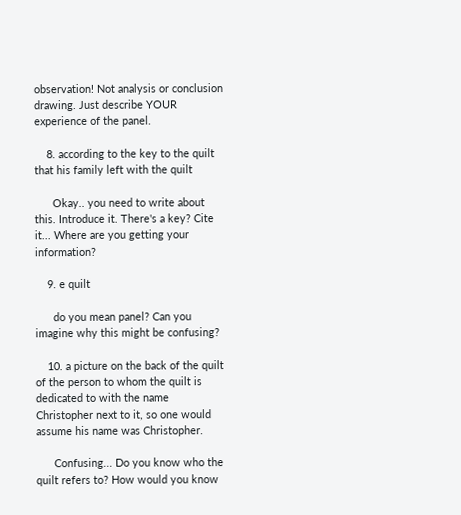observation! Not analysis or conclusion drawing. Just describe YOUR experience of the panel.

    8. according to the key to the quilt that his family left with the quilt

      Okay.. you need to write about this. Introduce it. There's a key? Cite it... Where are you getting your information?

    9. e quilt

      do you mean panel? Can you imagine why this might be confusing?

    10. a picture on the back of the quilt of the person to whom the quilt is dedicated to with the name Christopher next to it, so one would assume his name was Christopher.

      Confusing... Do you know who the quilt refers to? How would you know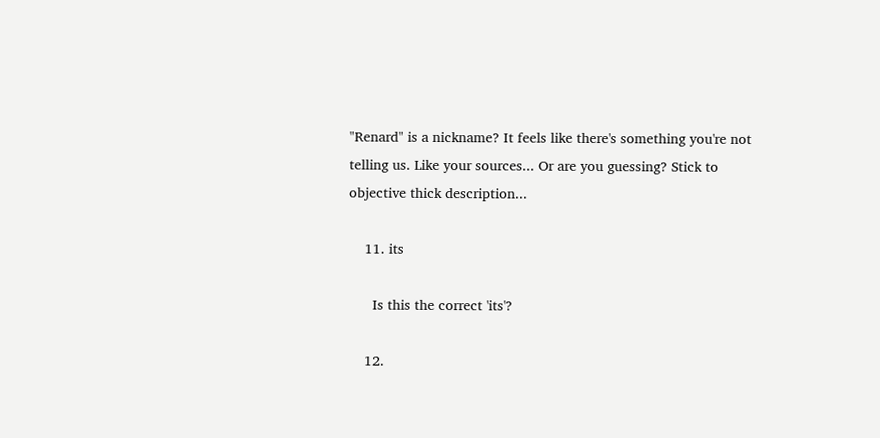"Renard" is a nickname? It feels like there's something you're not telling us. Like your sources... Or are you guessing? Stick to objective thick description...

    11. its

      Is this the correct 'its'?

    12.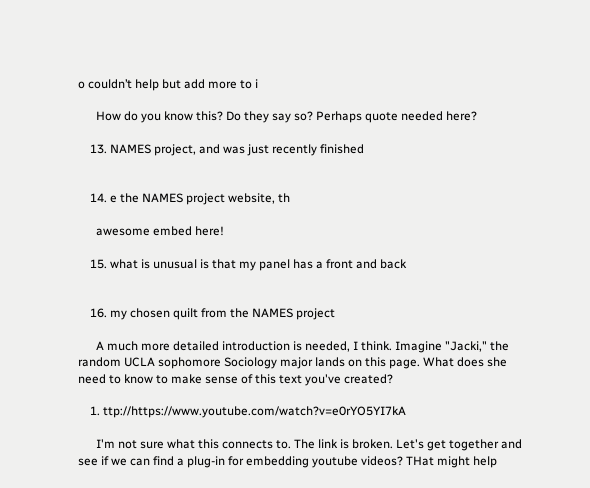o couldn’t help but add more to i

      How do you know this? Do they say so? Perhaps quote needed here?

    13. NAMES project, and was just recently finished


    14. e the NAMES project website, th

      awesome embed here!

    15. what is unusual is that my panel has a front and back


    16. my chosen quilt from the NAMES project

      A much more detailed introduction is needed, I think. Imagine "Jacki," the random UCLA sophomore Sociology major lands on this page. What does she need to know to make sense of this text you've created?

    1. ttp://https://www.youtube.com/watch?v=e0rYO5YI7kA

      I'm not sure what this connects to. The link is broken. Let's get together and see if we can find a plug-in for embedding youtube videos? THat might help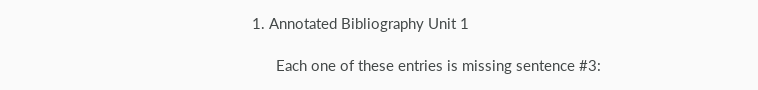1. Annotated Bibliography Unit 1

      Each one of these entries is missing sentence #3: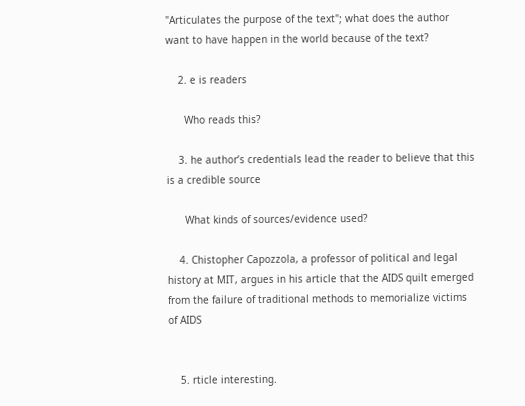"Articulates the purpose of the text"; what does the author want to have happen in the world because of the text?

    2. e is readers

      Who reads this?

    3. he author’s credentials lead the reader to believe that this is a credible source

      What kinds of sources/evidence used?

    4. Chistopher Capozzola, a professor of political and legal history at MIT, argues in his article that the AIDS quilt emerged from the failure of traditional methods to memorialize victims of AIDS


    5. rticle interesting.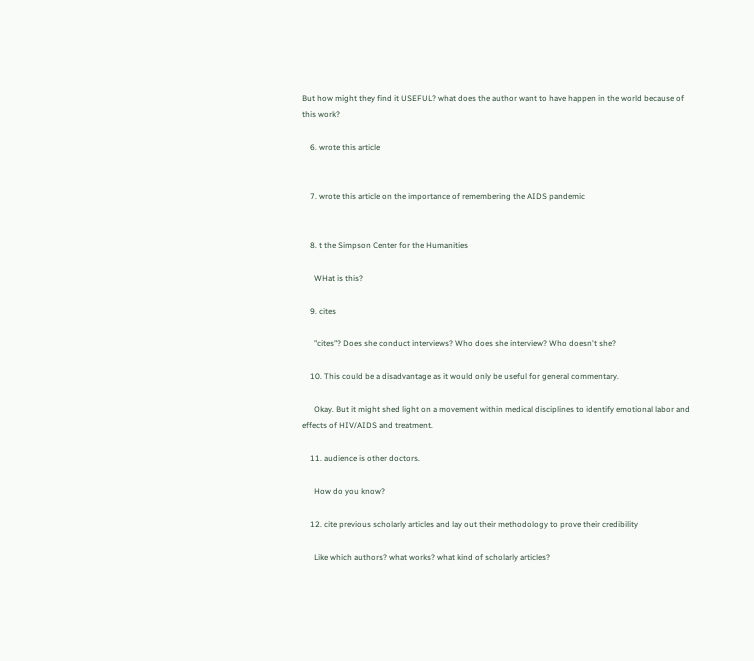But how might they find it USEFUL? what does the author want to have happen in the world because of this work?

    6. wrote this article


    7. wrote this article on the importance of remembering the AIDS pandemic


    8. t the Simpson Center for the Humanities

      WHat is this?

    9. cites

      "cites"? Does she conduct interviews? Who does she interview? Who doesn't she?

    10. This could be a disadvantage as it would only be useful for general commentary.

      Okay. But it might shed light on a movement within medical disciplines to identify emotional labor and effects of HIV/AIDS and treatment.

    11. audience is other doctors.

      How do you know?

    12. cite previous scholarly articles and lay out their methodology to prove their credibility

      Like which authors? what works? what kind of scholarly articles?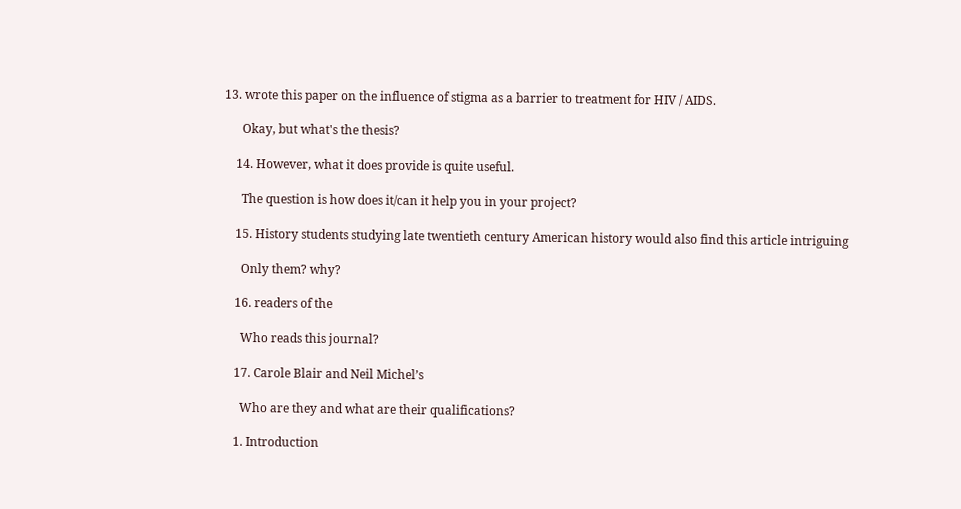13. wrote this paper on the influence of stigma as a barrier to treatment for HIV / AIDS.

      Okay, but what's the thesis?

    14. However, what it does provide is quite useful.

      The question is how does it/can it help you in your project?

    15. History students studying late twentieth century American history would also find this article intriguing

      Only them? why?

    16. readers of the

      Who reads this journal?

    17. Carole Blair and Neil Michel’s

      Who are they and what are their qualifications?

    1. Introduction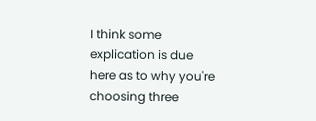I think some explication is due here as to why you're choosing three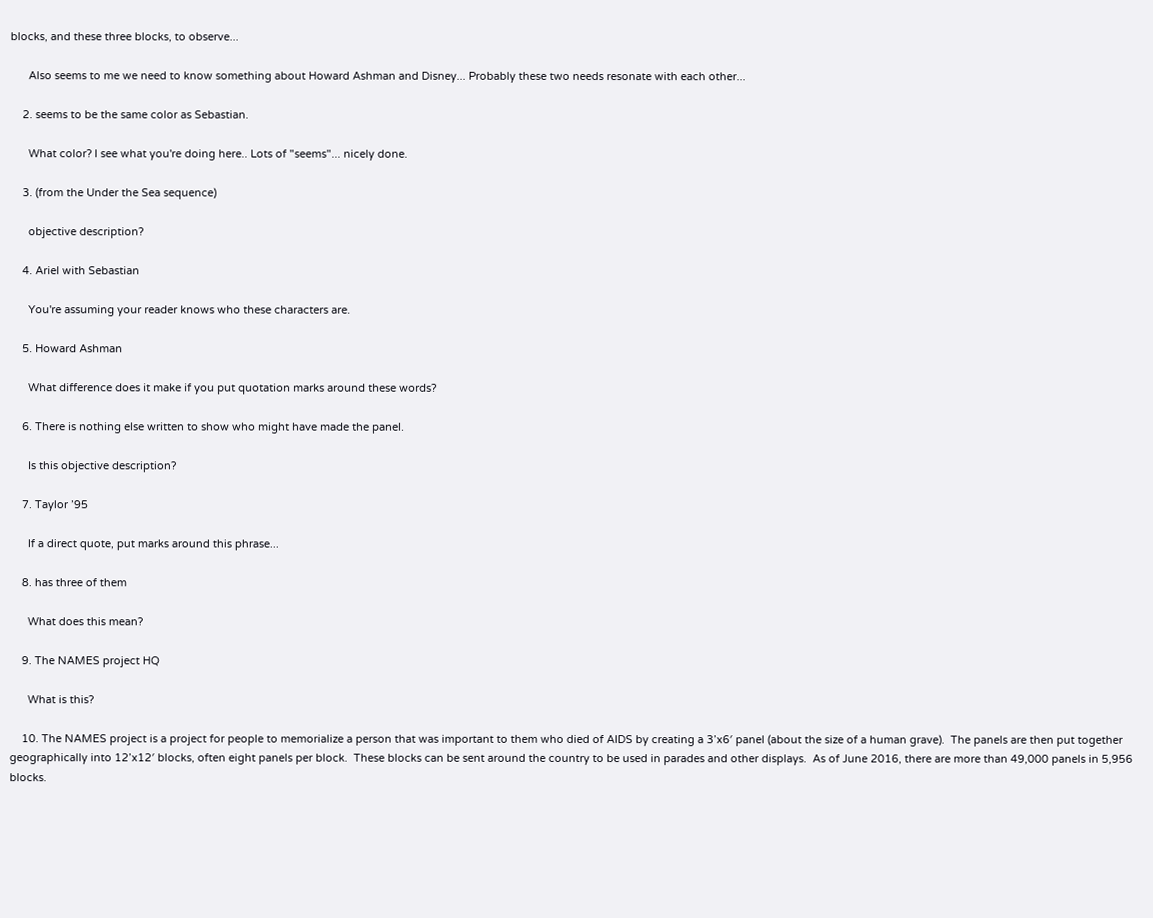blocks, and these three blocks, to observe...

      Also seems to me we need to know something about Howard Ashman and Disney... Probably these two needs resonate with each other...

    2. seems to be the same color as Sebastian.

      What color? I see what you're doing here.. Lots of "seems"... nicely done.

    3. (from the Under the Sea sequence)

      objective description?

    4. Ariel with Sebastian

      You're assuming your reader knows who these characters are.

    5. Howard Ashman

      What difference does it make if you put quotation marks around these words?

    6. There is nothing else written to show who might have made the panel.

      Is this objective description?

    7. Taylor ’95

      If a direct quote, put marks around this phrase...

    8. has three of them

      What does this mean?

    9. The NAMES project HQ

      What is this?

    10. The NAMES project is a project for people to memorialize a person that was important to them who died of AIDS by creating a 3’x6′ panel (about the size of a human grave).  The panels are then put together geographically into 12’x12′ blocks, often eight panels per block.  These blocks can be sent around the country to be used in parades and other displays.  As of June 2016, there are more than 49,000 panels in 5,956 blocks.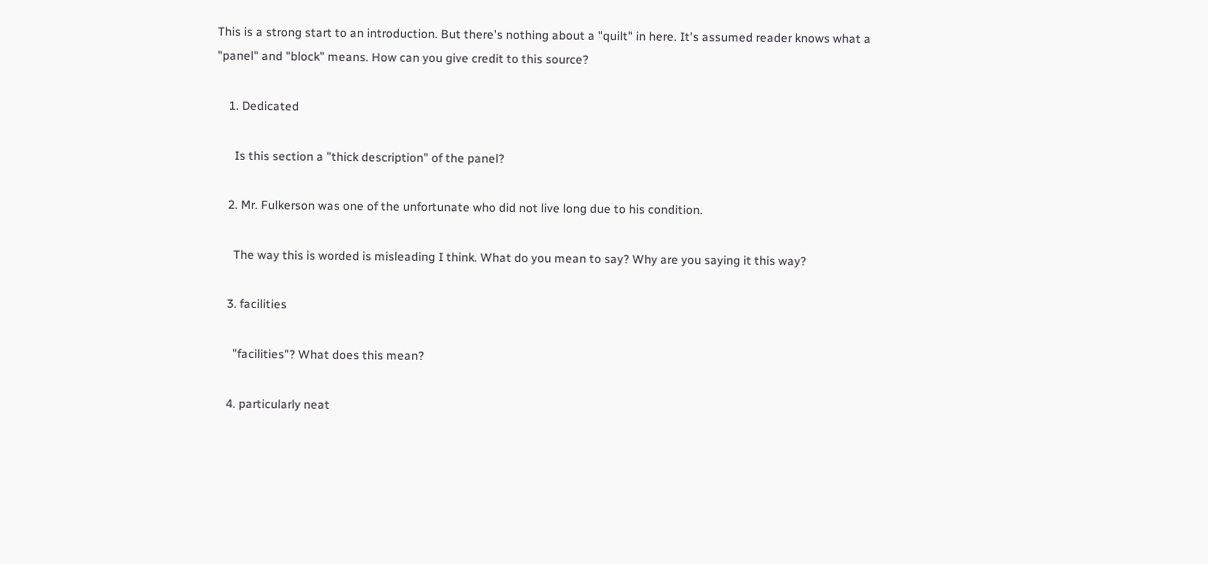This is a strong start to an introduction. But there's nothing about a "quilt" in here. It's assumed reader knows what a "panel" and "block" means. How can you give credit to this source?

    1. Dedicated

      Is this section a "thick description" of the panel?

    2. Mr. Fulkerson was one of the unfortunate who did not live long due to his condition.

      The way this is worded is misleading I think. What do you mean to say? Why are you saying it this way?

    3. facilities

      "facilities"? What does this mean?

    4. particularly neat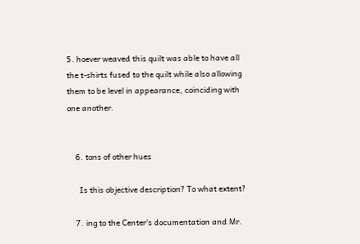5. hoever weaved this quilt was able to have all the t-shirts fused to the quilt while also allowing them to be level in appearance, coinciding with one another.


    6. tons of other hues

      Is this objective description? To what extent?

    7. ing to the Center’s documentation and Mr.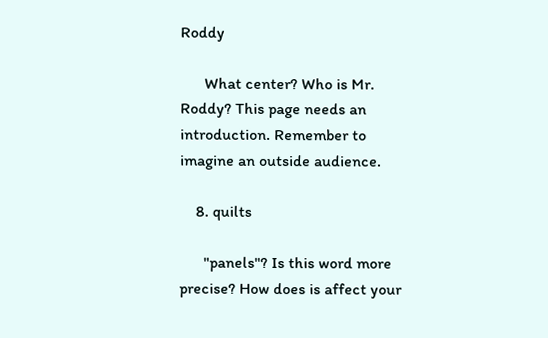Roddy

      What center? Who is Mr. Roddy? This page needs an introduction. Remember to imagine an outside audience.

    8. quilts

      "panels"? Is this word more precise? How does is affect your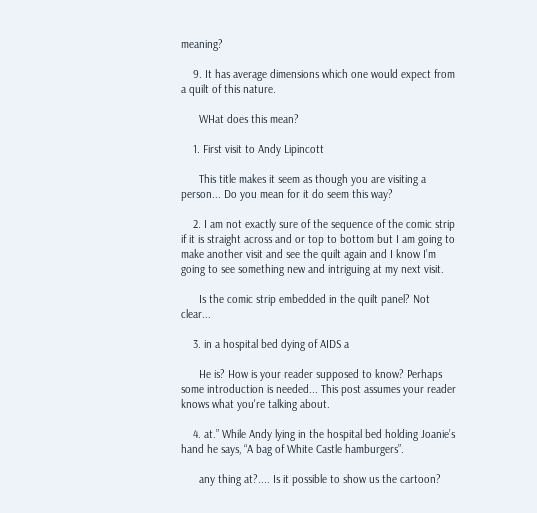meaning?

    9. It has average dimensions which one would expect from a quilt of this nature.

      WHat does this mean?

    1. First visit to Andy Lipincott

      This title makes it seem as though you are visiting a person... Do you mean for it do seem this way?

    2. I am not exactly sure of the sequence of the comic strip if it is straight across and or top to bottom but I am going to make another visit and see the quilt again and I know I’m going to see something new and intriguing at my next visit.

      Is the comic strip embedded in the quilt panel? Not clear...

    3. in a hospital bed dying of AIDS a

      He is? How is your reader supposed to know? Perhaps some introduction is needed... This post assumes your reader knows what you're talking about.

    4. at.” While Andy lying in the hospital bed holding Joanie’s hand he says, “A bag of White Castle hamburgers”.

      any thing at?.... Is it possible to show us the cartoon?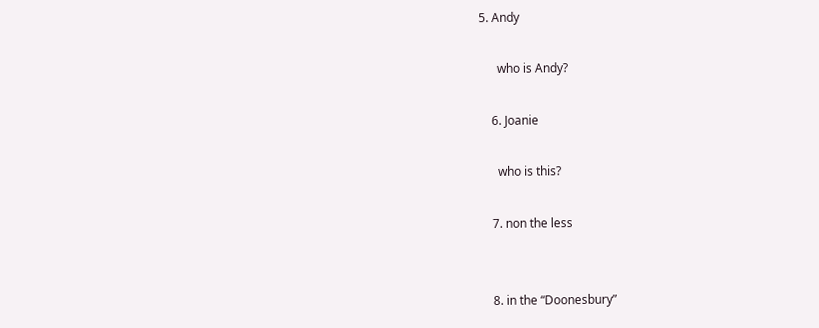5. Andy

      who is Andy?

    6. Joanie

      who is this?

    7. non the less


    8. in the “Doonesbury”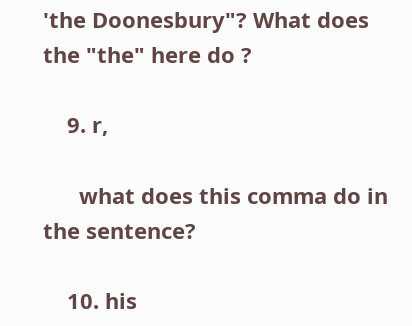'the Doonesbury"? What does the "the" here do ?

    9. r,

      what does this comma do in the sentence?

    10. his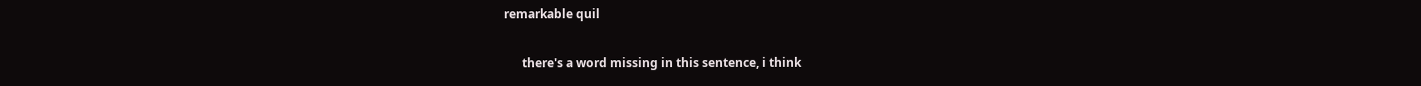remarkable quil

      there's a word missing in this sentence, i think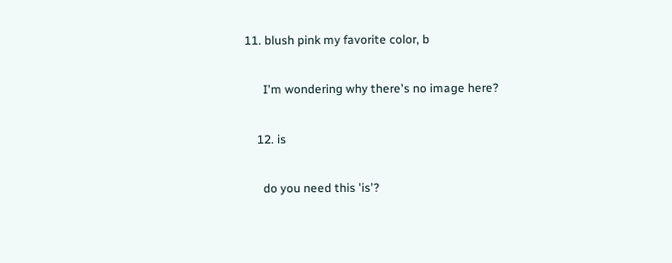11. blush pink my favorite color, b

      I'm wondering why there's no image here?

    12. is

      do you need this 'is'?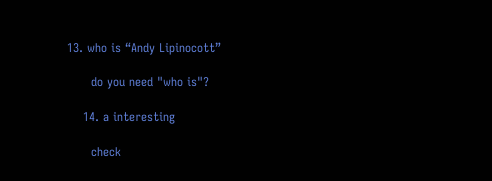13. who is “Andy Lipinocott”

      do you need "who is"?

    14. a interesting

      check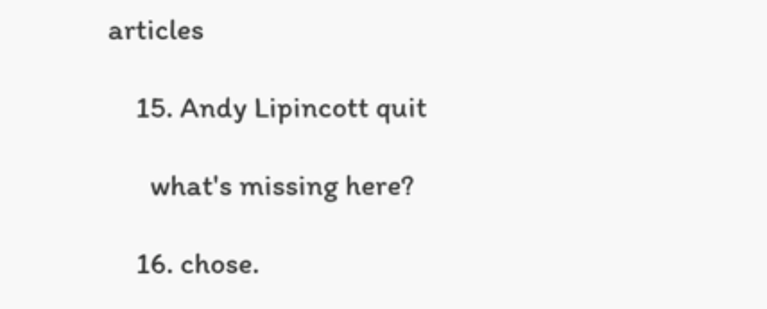articles

    15. Andy Lipincott quit

      what's missing here?

    16. chose.